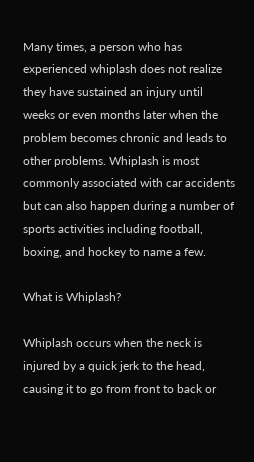Many times, a person who has experienced whiplash does not realize they have sustained an injury until weeks or even months later when the problem becomes chronic and leads to other problems. Whiplash is most commonly associated with car accidents but can also happen during a number of sports activities including football, boxing, and hockey to name a few.

What is Whiplash?

Whiplash occurs when the neck is injured by a quick jerk to the head, causing it to go from front to back or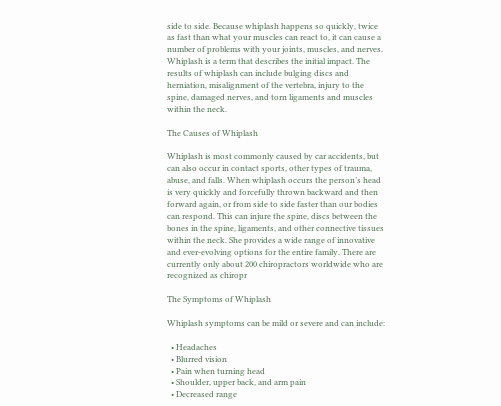side to side. Because whiplash happens so quickly, twice as fast than what your muscles can react to, it can cause a number of problems with your joints, muscles, and nerves. Whiplash is a term that describes the initial impact. The results of whiplash can include bulging discs and herniation, misalignment of the vertebra, injury to the spine, damaged nerves, and torn ligaments and muscles within the neck.

The Causes of Whiplash

Whiplash is most commonly caused by car accidents, but can also occur in contact sports, other types of trauma, abuse, and falls. When whiplash occurs the person’s head is very quickly and forcefully thrown backward and then forward again, or from side to side faster than our bodies can respond. This can injure the spine, discs between the bones in the spine, ligaments, and other connective tissues within the neck. She provides a wide range of innovative and ever-evolving options for the entire family. There are currently only about 200 chiropractors worldwide who are recognized as chiropr

The Symptoms of Whiplash

Whiplash symptoms can be mild or severe and can include:

  • Headaches
  • Blurred vision
  • Pain when turning head
  • Shoulder, upper back, and arm pain
  • Decreased range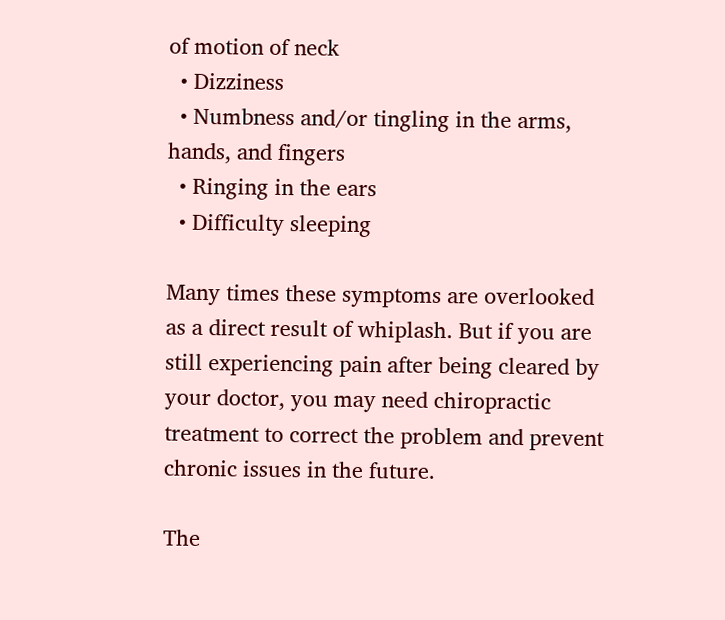of motion of neck
  • Dizziness
  • Numbness and/or tingling in the arms, hands, and fingers
  • Ringing in the ears
  • Difficulty sleeping

Many times these symptoms are overlooked as a direct result of whiplash. But if you are still experiencing pain after being cleared by your doctor, you may need chiropractic treatment to correct the problem and prevent chronic issues in the future.

The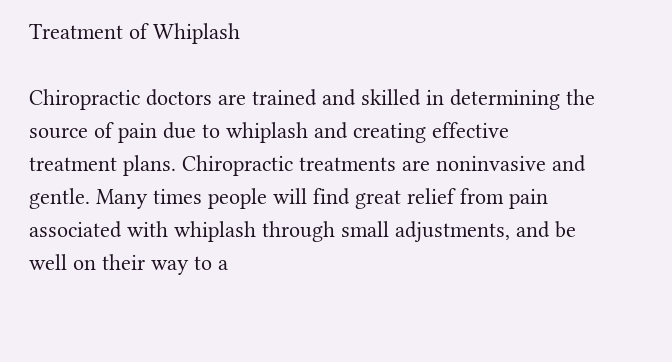Treatment of Whiplash

Chiropractic doctors are trained and skilled in determining the source of pain due to whiplash and creating effective treatment plans. Chiropractic treatments are noninvasive and gentle. Many times people will find great relief from pain associated with whiplash through small adjustments, and be well on their way to a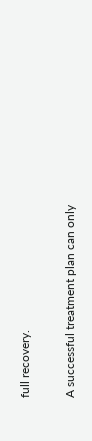full recovery.

A successful treatment plan can only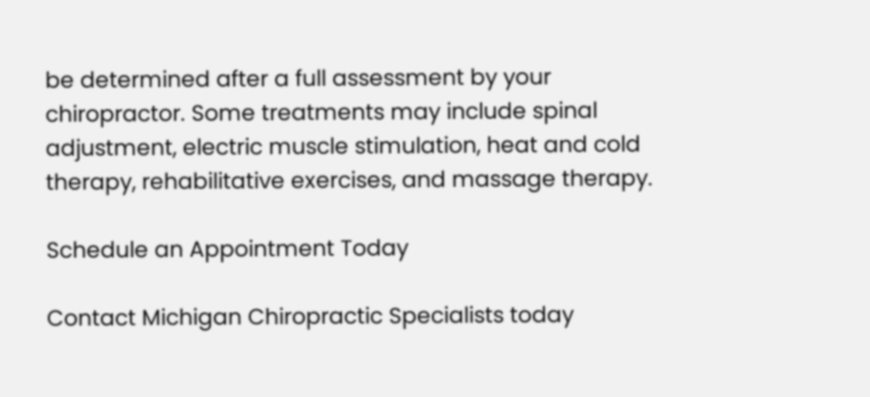be determined after a full assessment by your chiropractor. Some treatments may include spinal adjustment, electric muscle stimulation, heat and cold therapy, rehabilitative exercises, and massage therapy.

Schedule an Appointment Today

Contact Michigan Chiropractic Specialists today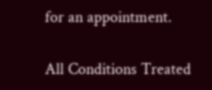for an appointment.

All Conditions Treated